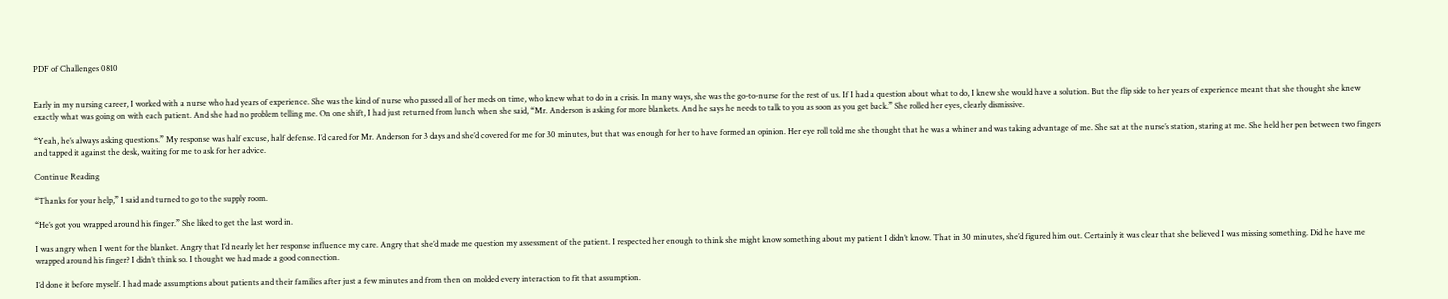PDF of Challenges 0810


Early in my nursing career, I worked with a nurse who had years of experience. She was the kind of nurse who passed all of her meds on time, who knew what to do in a crisis. In many ways, she was the go-to-nurse for the rest of us. If I had a question about what to do, I knew she would have a solution. But the flip side to her years of experience meant that she thought she knew exactly what was going on with each patient. And she had no problem telling me. On one shift, I had just returned from lunch when she said, “Mr. Anderson is asking for more blankets. And he says he needs to talk to you as soon as you get back.” She rolled her eyes, clearly dismissive.

“Yeah, he’s always asking questions.” My response was half excuse, half defense. I’d cared for Mr. Anderson for 3 days and she’d covered for me for 30 minutes, but that was enough for her to have formed an opinion. Her eye roll told me she thought that he was a whiner and was taking advantage of me. She sat at the nurse’s station, staring at me. She held her pen between two fingers and tapped it against the desk, waiting for me to ask for her advice.

Continue Reading

“Thanks for your help,” I said and turned to go to the supply room.

“He’s got you wrapped around his finger.” She liked to get the last word in.

I was angry when I went for the blanket. Angry that I’d nearly let her response influence my care. Angry that she’d made me question my assessment of the patient. I respected her enough to think she might know something about my patient I didn’t know. That in 30 minutes, she’d figured him out. Certainly it was clear that she believed I was missing something. Did he have me wrapped around his finger? I didn’t think so. I thought we had made a good connection.

I’d done it before myself. I had made assumptions about patients and their families after just a few minutes and from then on molded every interaction to fit that assumption.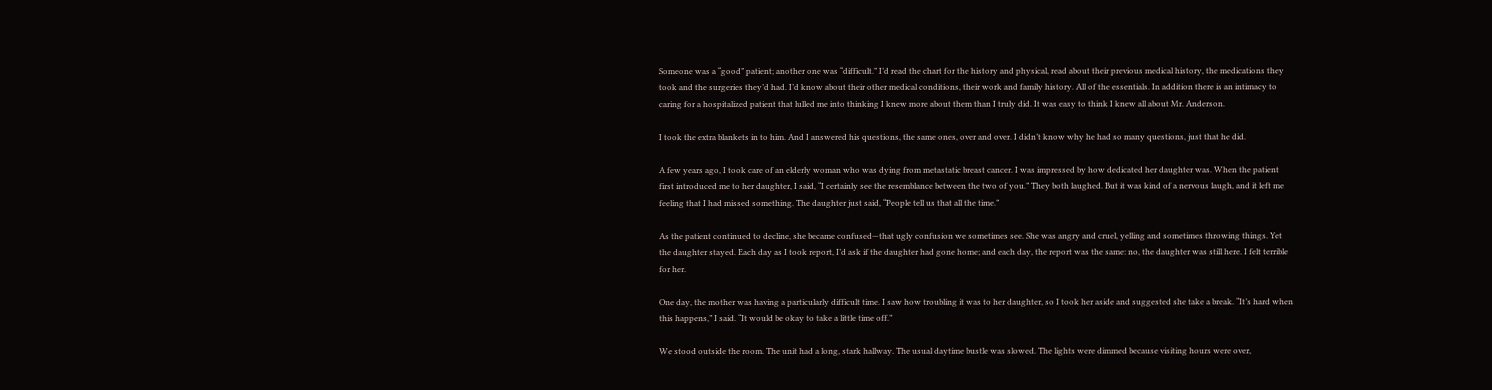Someone was a “good” patient; another one was “difficult.” I’d read the chart for the history and physical, read about their previous medical history, the medications they took and the surgeries they’d had. I’d know about their other medical conditions, their work and family history. All of the essentials. In addition there is an intimacy to caring for a hospitalized patient that lulled me into thinking I knew more about them than I truly did. It was easy to think I knew all about Mr. Anderson.

I took the extra blankets in to him. And I answered his questions, the same ones, over and over. I didn’t know why he had so many questions, just that he did.

A few years ago, I took care of an elderly woman who was dying from metastatic breast cancer. I was impressed by how dedicated her daughter was. When the patient first introduced me to her daughter, I said, “I certainly see the resemblance between the two of you.” They both laughed. But it was kind of a nervous laugh, and it left me feeling that I had missed something. The daughter just said, “People tell us that all the time.”

As the patient continued to decline, she became confused—that ugly confusion we sometimes see. She was angry and cruel, yelling and sometimes throwing things. Yet the daughter stayed. Each day as I took report, I’d ask if the daughter had gone home; and each day, the report was the same: no, the daughter was still here. I felt terrible for her.

One day, the mother was having a particularly difficult time. I saw how troubling it was to her daughter, so I took her aside and suggested she take a break. “It’s hard when this happens,” I said. “It would be okay to take a little time off.”

We stood outside the room. The unit had a long, stark hallway. The usual daytime bustle was slowed. The lights were dimmed because visiting hours were over,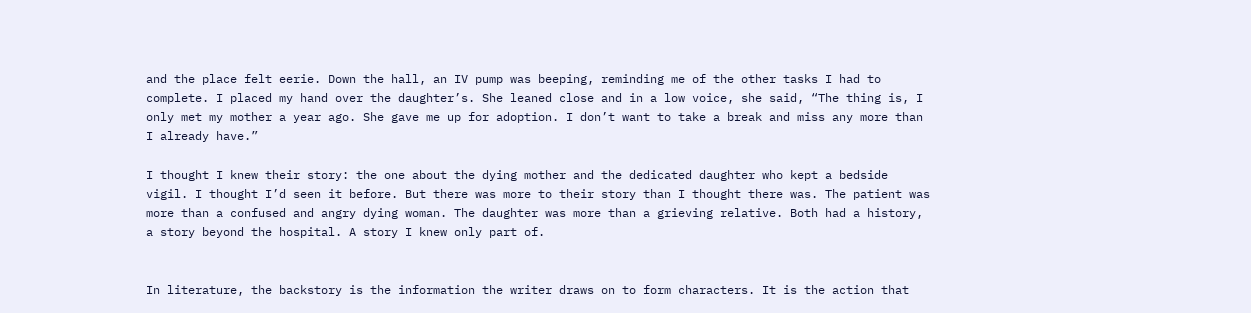and the place felt eerie. Down the hall, an IV pump was beeping, reminding me of the other tasks I had to complete. I placed my hand over the daughter’s. She leaned close and in a low voice, she said, “The thing is, I only met my mother a year ago. She gave me up for adoption. I don’t want to take a break and miss any more than I already have.”

I thought I knew their story: the one about the dying mother and the dedicated daughter who kept a bedside vigil. I thought I’d seen it before. But there was more to their story than I thought there was. The patient was more than a confused and angry dying woman. The daughter was more than a grieving relative. Both had a history, a story beyond the hospital. A story I knew only part of.


In literature, the backstory is the information the writer draws on to form characters. It is the action that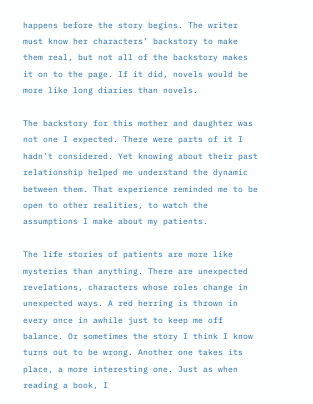happens before the story begins. The writer must know her characters’ backstory to make them real, but not all of the backstory makes it on to the page. If it did, novels would be more like long diaries than novels.

The backstory for this mother and daughter was not one I expected. There were parts of it I hadn’t considered. Yet knowing about their past relationship helped me understand the dynamic between them. That experience reminded me to be open to other realities, to watch the assumptions I make about my patients.

The life stories of patients are more like mysteries than anything. There are unexpected revelations, characters whose roles change in unexpected ways. A red herring is thrown in every once in awhile just to keep me off balance. Or sometimes the story I think I know turns out to be wrong. Another one takes its place, a more interesting one. Just as when reading a book, I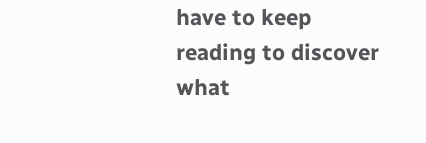have to keep reading to discover what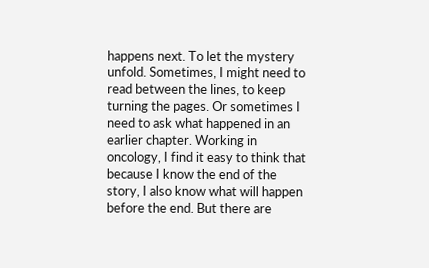happens next. To let the mystery unfold. Sometimes, I might need to read between the lines, to keep turning the pages. Or sometimes I need to ask what happened in an earlier chapter. Working in oncology, I find it easy to think that because I know the end of the story, I also know what will happen before the end. But there are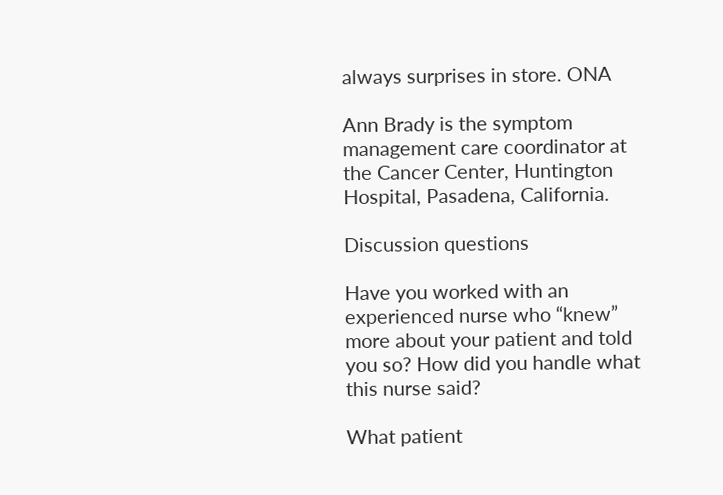always surprises in store. ONA

Ann Brady is the symptom management care coordinator at the Cancer Center, Huntington Hospital, Pasadena, California.

Discussion questions

Have you worked with an experienced nurse who “knew” more about your patient and told you so? How did you handle what this nurse said?

What patient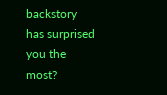backstory has surprised you the most?